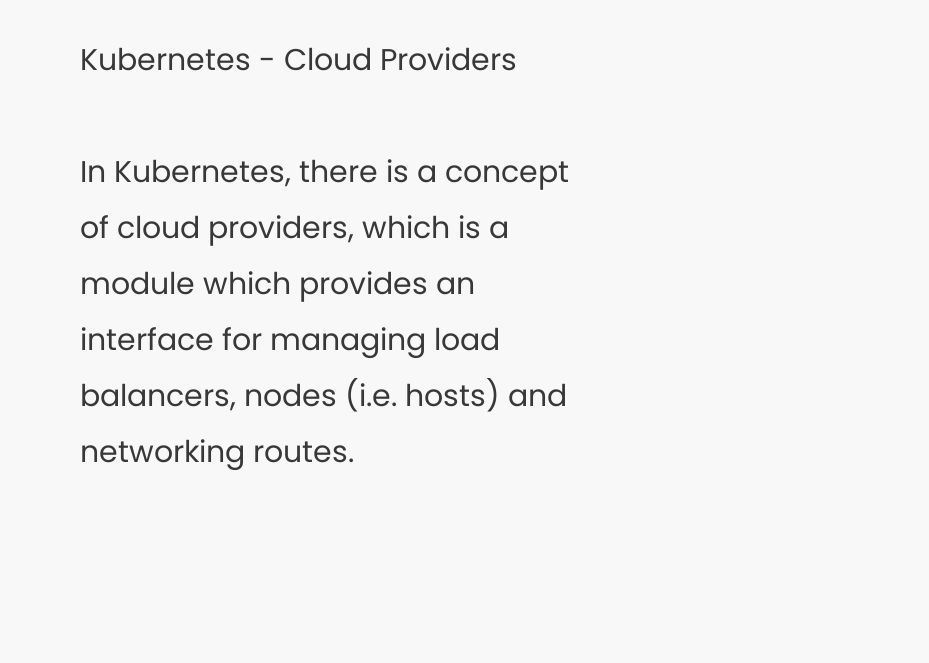Kubernetes - Cloud Providers

In Kubernetes, there is a concept of cloud providers, which is a module which provides an interface for managing load balancers, nodes (i.e. hosts) and networking routes.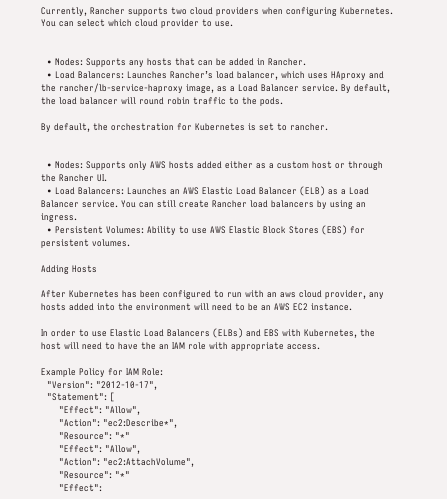Currently, Rancher supports two cloud providers when configuring Kubernetes. You can select which cloud provider to use.


  • Nodes: Supports any hosts that can be added in Rancher.
  • Load Balancers: Launches Rancher’s load balancer, which uses HAproxy and the rancher/lb-service-haproxy image, as a Load Balancer service. By default, the load balancer will round robin traffic to the pods.

By default, the orchestration for Kubernetes is set to rancher.


  • Nodes: Supports only AWS hosts added either as a custom host or through the Rancher UI.
  • Load Balancers: Launches an AWS Elastic Load Balancer (ELB) as a Load Balancer service. You can still create Rancher load balancers by using an ingress.
  • Persistent Volumes: Ability to use AWS Elastic Block Stores (EBS) for persistent volumes.

Adding Hosts

After Kubernetes has been configured to run with an aws cloud provider, any hosts added into the environment will need to be an AWS EC2 instance.

In order to use Elastic Load Balancers (ELBs) and EBS with Kubernetes, the host will need to have the an IAM role with appropriate access.

Example Policy for IAM Role:
  "Version": "2012-10-17",
  "Statement": [
      "Effect": "Allow",
      "Action": "ec2:Describe*",
      "Resource": "*"
      "Effect": "Allow",
      "Action": "ec2:AttachVolume",
      "Resource": "*"
      "Effect":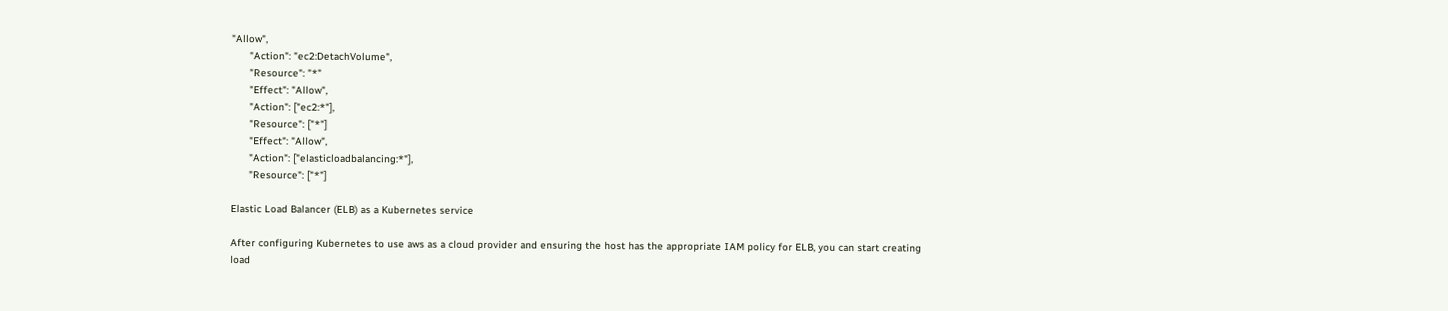"Allow",
      "Action": "ec2:DetachVolume",
      "Resource": "*"
      "Effect": "Allow",
      "Action": ["ec2:*"],
      "Resource": ["*"]
      "Effect": "Allow",
      "Action": ["elasticloadbalancing:*"],
      "Resource": ["*"]

Elastic Load Balancer (ELB) as a Kubernetes service

After configuring Kubernetes to use aws as a cloud provider and ensuring the host has the appropriate IAM policy for ELB, you can start creating load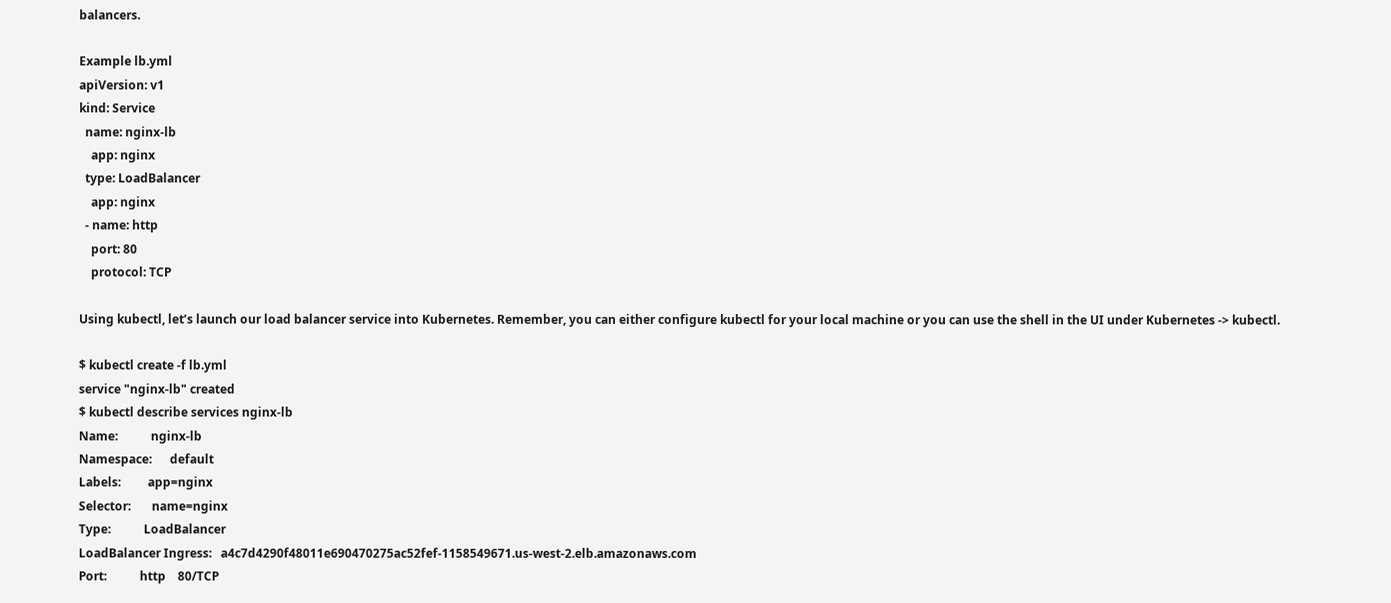balancers.

Example lb.yml
apiVersion: v1
kind: Service
  name: nginx-lb
    app: nginx
  type: LoadBalancer
    app: nginx
  - name: http
    port: 80
    protocol: TCP

Using kubectl, let’s launch our load balancer service into Kubernetes. Remember, you can either configure kubectl for your local machine or you can use the shell in the UI under Kubernetes -> kubectl.

$ kubectl create -f lb.yml
service "nginx-lb" created
$ kubectl describe services nginx-lb
Name:           nginx-lb
Namespace:      default
Labels:         app=nginx
Selector:       name=nginx
Type:           LoadBalancer
LoadBalancer Ingress:   a4c7d4290f48011e690470275ac52fef-1158549671.us-west-2.elb.amazonaws.com
Port:           http    80/TCP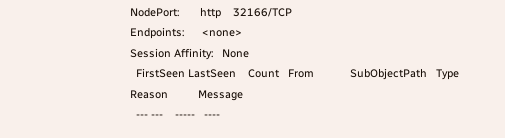NodePort:       http    32166/TCP
Endpoints:      <none>
Session Affinity:   None
  FirstSeen LastSeen    Count   From            SubObjectPath   Type        Reason          Message
  --- ---    -----   ----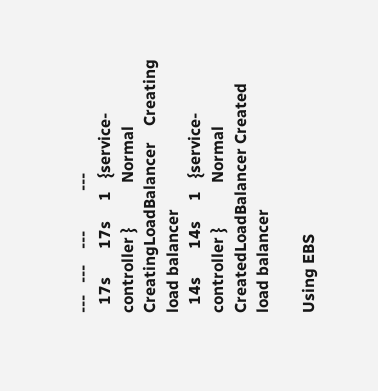---   ---    ---          ---
  17s       17s     1   {service-controller }           Normal      CreatingLoadBalancer    Creating load balancer
  14s       14s     1   {service-controller }           Normal      CreatedLoadBalancer Created load balancer

Using EBS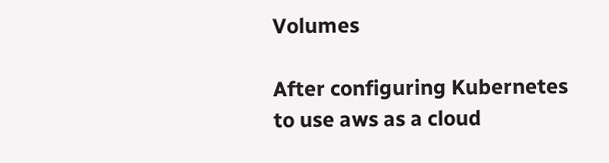Volumes

After configuring Kubernetes to use aws as a cloud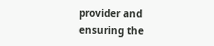provider and ensuring the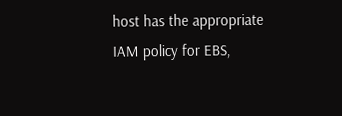host has the appropriate IAM policy for EBS,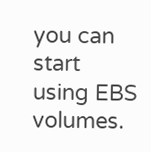you can start using EBS volumes.